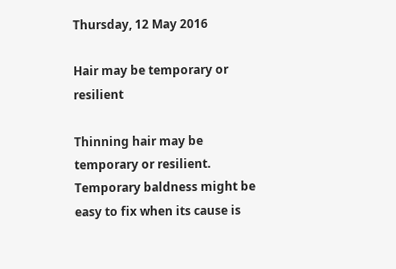Thursday, 12 May 2016

Hair may be temporary or resilient

Thinning hair may be temporary or resilient. Temporary baldness might be easy to fix when its cause is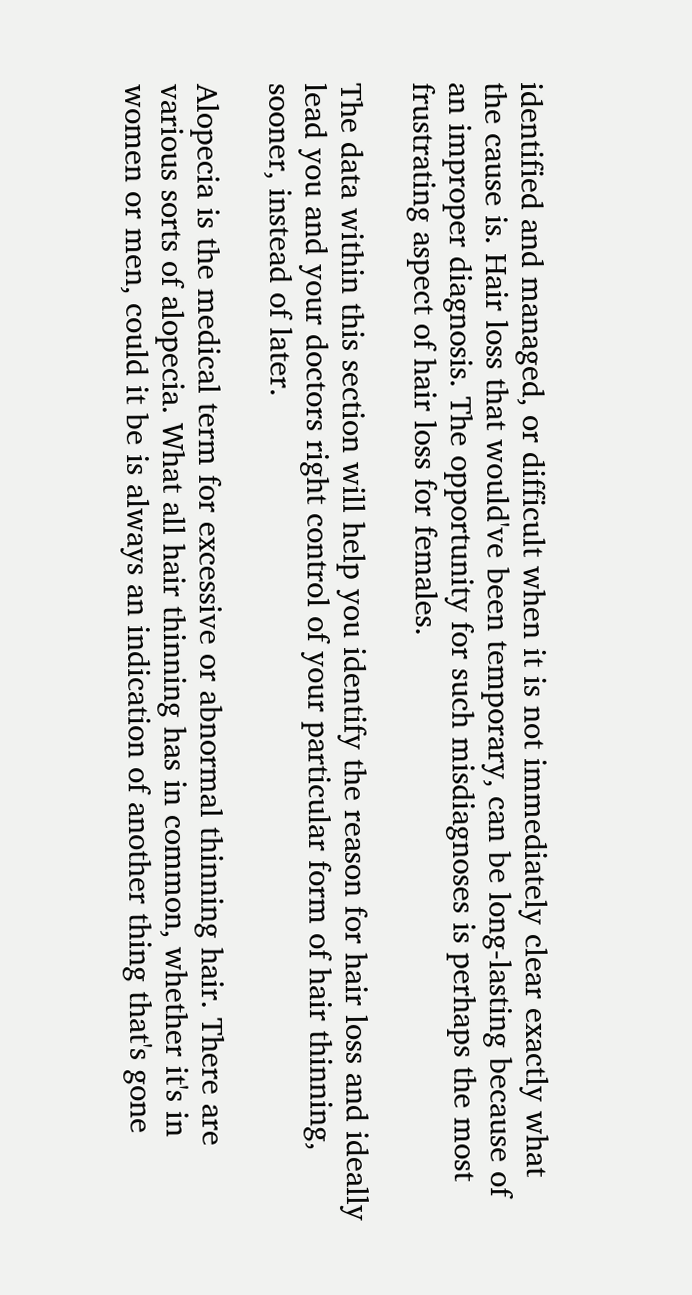identified and managed, or difficult when it is not immediately clear exactly what the cause is. Hair loss that would've been temporary, can be long-lasting because of an improper diagnosis. The opportunity for such misdiagnoses is perhaps the most frustrating aspect of hair loss for females.

The data within this section will help you identify the reason for hair loss and ideally lead you and your doctors right control of your particular form of hair thinning, sooner, instead of later.

Alopecia is the medical term for excessive or abnormal thinning hair. There are various sorts of alopecia. What all hair thinning has in common, whether it's in women or men, could it be is always an indication of another thing that's gone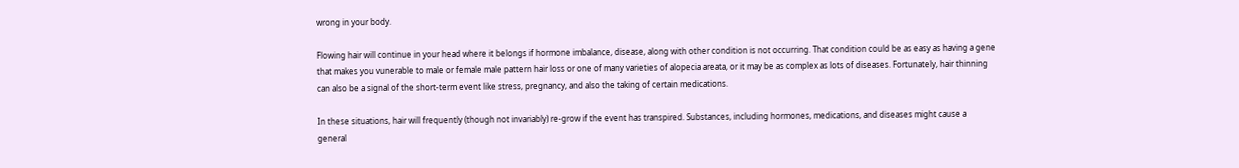wrong in your body.

Flowing hair will continue in your head where it belongs if hormone imbalance, disease, along with other condition is not occurring. That condition could be as easy as having a gene that makes you vunerable to male or female male pattern hair loss or one of many varieties of alopecia areata, or it may be as complex as lots of diseases. Fortunately, hair thinning can also be a signal of the short-term event like stress, pregnancy, and also the taking of certain medications.

In these situations, hair will frequently (though not invariably) re-grow if the event has transpired. Substances, including hormones, medications, and diseases might cause a general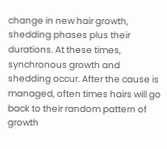change in new hair growth, shedding phases plus their durations. At these times, synchronous growth and shedding occur. After the cause is managed, often times hairs will go back to their random pattern of growth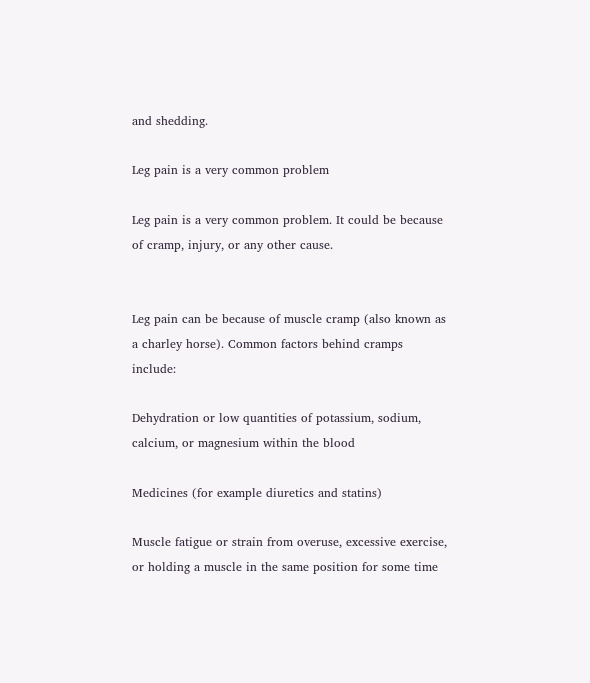and shedding.

Leg pain is a very common problem

Leg pain is a very common problem. It could be because of cramp, injury, or any other cause.


Leg pain can be because of muscle cramp (also known as a charley horse). Common factors behind cramps include:

Dehydration or low quantities of potassium, sodium, calcium, or magnesium within the blood

Medicines (for example diuretics and statins)

Muscle fatigue or strain from overuse, excessive exercise, or holding a muscle in the same position for some time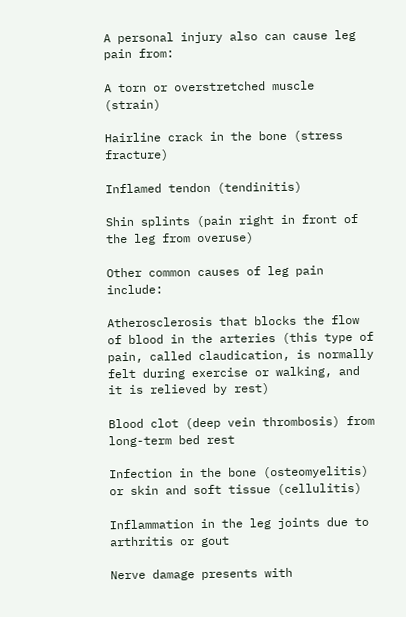A personal injury also can cause leg pain from:

A torn or overstretched muscle (strain)

Hairline crack in the bone (stress fracture)

Inflamed tendon (tendinitis)

Shin splints (pain right in front of the leg from overuse)

Other common causes of leg pain include:

Atherosclerosis that blocks the flow of blood in the arteries (this type of pain, called claudication, is normally felt during exercise or walking, and it is relieved by rest)

Blood clot (deep vein thrombosis) from long-term bed rest

Infection in the bone (osteomyelitis) or skin and soft tissue (cellulitis)

Inflammation in the leg joints due to arthritis or gout

Nerve damage presents with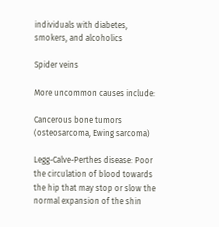individuals with diabetes, smokers, and alcoholics

Spider veins

More uncommon causes include:

Cancerous bone tumors (osteosarcoma, Ewing sarcoma)

Legg-Calve-Perthes disease: Poor the circulation of blood towards the hip that may stop or slow the normal expansion of the shin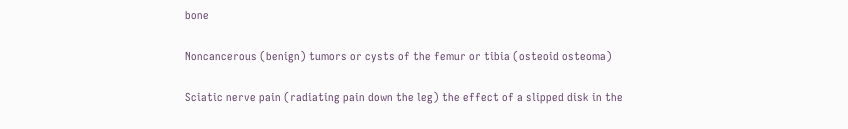bone

Noncancerous (benign) tumors or cysts of the femur or tibia (osteoid osteoma)

Sciatic nerve pain (radiating pain down the leg) the effect of a slipped disk in the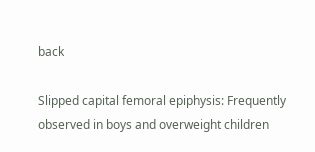back

Slipped capital femoral epiphysis: Frequently observed in boys and overweight children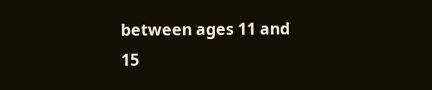between ages 11 and 15